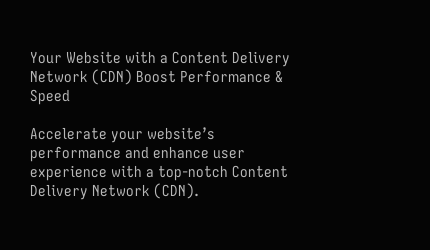Your Website with a Content Delivery Network (CDN) Boost Performance & Speed

Accelerate your website’s performance and enhance user experience with a top-notch Content Delivery Network (CDN).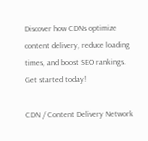Discover how CDNs optimize content delivery, reduce loading times, and boost SEO rankings. Get started today!

CDN / Content Delivery Network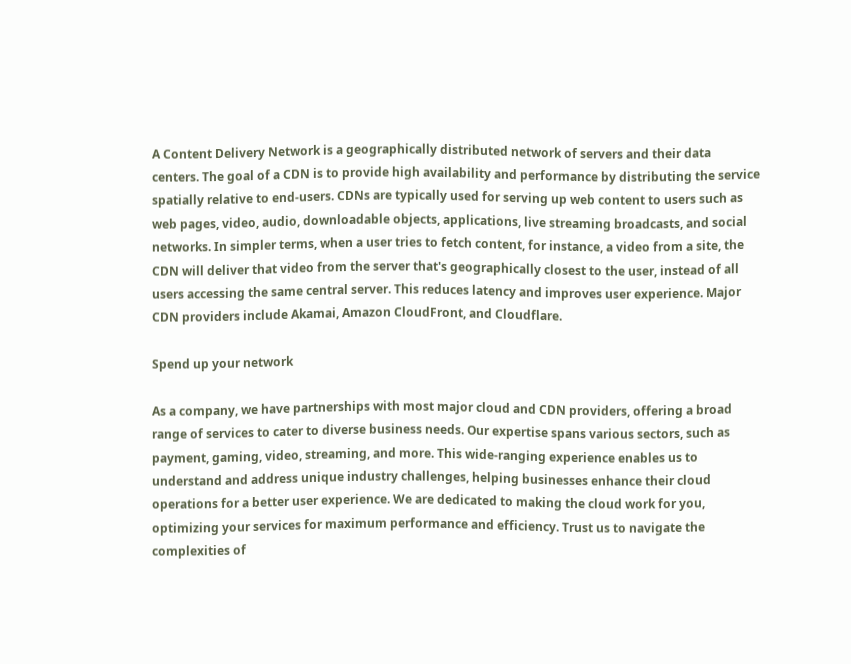A Content Delivery Network is a geographically distributed network of servers and their data centers. The goal of a CDN is to provide high availability and performance by distributing the service spatially relative to end-users. CDNs are typically used for serving up web content to users such as web pages, video, audio, downloadable objects, applications, live streaming broadcasts, and social networks. In simpler terms, when a user tries to fetch content, for instance, a video from a site, the CDN will deliver that video from the server that's geographically closest to the user, instead of all users accessing the same central server. This reduces latency and improves user experience. Major CDN providers include Akamai, Amazon CloudFront, and Cloudflare.

Spend up your network

As a company, we have partnerships with most major cloud and CDN providers, offering a broad range of services to cater to diverse business needs. Our expertise spans various sectors, such as payment, gaming, video, streaming, and more. This wide-ranging experience enables us to understand and address unique industry challenges, helping businesses enhance their cloud operations for a better user experience. We are dedicated to making the cloud work for you, optimizing your services for maximum performance and efficiency. Trust us to navigate the complexities of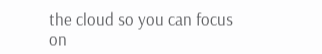the cloud so you can focus on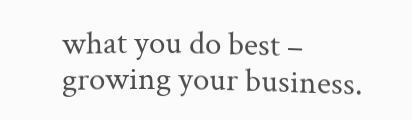what you do best – growing your business.